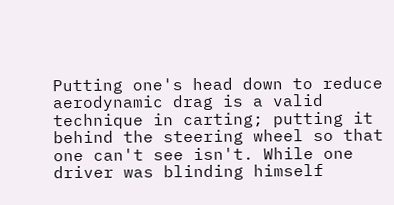Putting one's head down to reduce aerodynamic drag is a valid technique in carting; putting it behind the steering wheel so that one can't see isn't. While one driver was blinding himself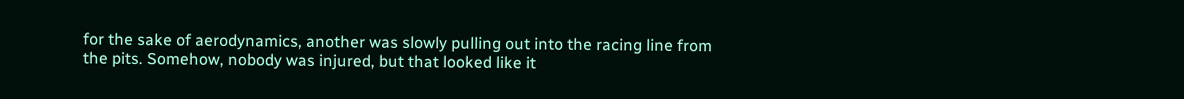for the sake of aerodynamics, another was slowly pulling out into the racing line from the pits. Somehow, nobody was injured, but that looked like it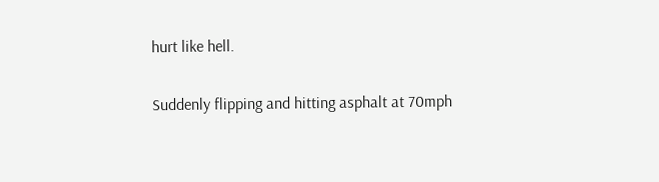hurt like hell.

Suddenly flipping and hitting asphalt at 70mph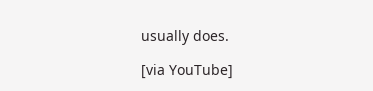usually does.

[via YouTube]